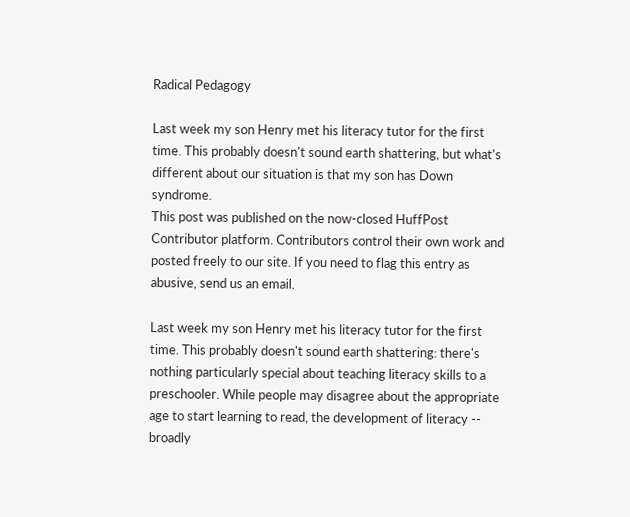Radical Pedagogy

Last week my son Henry met his literacy tutor for the first time. This probably doesn't sound earth shattering, but what's different about our situation is that my son has Down syndrome.
This post was published on the now-closed HuffPost Contributor platform. Contributors control their own work and posted freely to our site. If you need to flag this entry as abusive, send us an email.

Last week my son Henry met his literacy tutor for the first time. This probably doesn't sound earth shattering: there's nothing particularly special about teaching literacy skills to a preschooler. While people may disagree about the appropriate age to start learning to read, the development of literacy -- broadly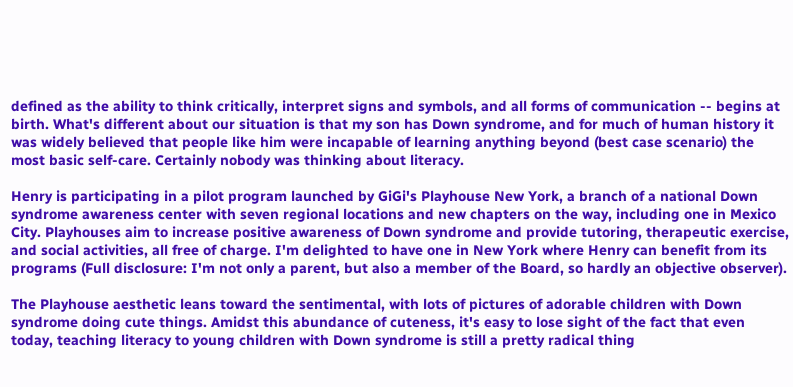defined as the ability to think critically, interpret signs and symbols, and all forms of communication -- begins at birth. What's different about our situation is that my son has Down syndrome, and for much of human history it was widely believed that people like him were incapable of learning anything beyond (best case scenario) the most basic self-care. Certainly nobody was thinking about literacy.

Henry is participating in a pilot program launched by GiGi's Playhouse New York, a branch of a national Down syndrome awareness center with seven regional locations and new chapters on the way, including one in Mexico City. Playhouses aim to increase positive awareness of Down syndrome and provide tutoring, therapeutic exercise, and social activities, all free of charge. I'm delighted to have one in New York where Henry can benefit from its programs (Full disclosure: I'm not only a parent, but also a member of the Board, so hardly an objective observer).

The Playhouse aesthetic leans toward the sentimental, with lots of pictures of adorable children with Down syndrome doing cute things. Amidst this abundance of cuteness, it's easy to lose sight of the fact that even today, teaching literacy to young children with Down syndrome is still a pretty radical thing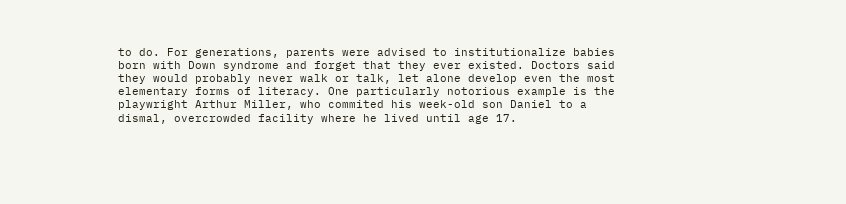to do. For generations, parents were advised to institutionalize babies born with Down syndrome and forget that they ever existed. Doctors said they would probably never walk or talk, let alone develop even the most elementary forms of literacy. One particularly notorious example is the playwright Arthur Miller, who commited his week-old son Daniel to a dismal, overcrowded facility where he lived until age 17.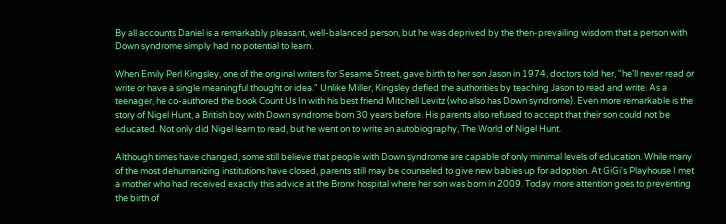By all accounts Daniel is a remarkably pleasant, well-balanced person, but he was deprived by the then-prevailing wisdom that a person with Down syndrome simply had no potential to learn.

When Emily Perl Kingsley, one of the original writers for Sesame Street, gave birth to her son Jason in 1974, doctors told her, "he'll never read or write or have a single meaningful thought or idea." Unlike Miller, Kingsley defied the authorities by teaching Jason to read and write. As a teenager, he co-authored the book Count Us In with his best friend Mitchell Levitz (who also has Down syndrome). Even more remarkable is the story of Nigel Hunt, a British boy with Down syndrome born 30 years before. His parents also refused to accept that their son could not be educated. Not only did Nigel learn to read, but he went on to write an autobiography, The World of Nigel Hunt.

Although times have changed, some still believe that people with Down syndrome are capable of only minimal levels of education. While many of the most dehumanizing institutions have closed, parents still may be counseled to give new babies up for adoption. At GiGi's Playhouse I met a mother who had received exactly this advice at the Bronx hospital where her son was born in 2009. Today more attention goes to preventing the birth of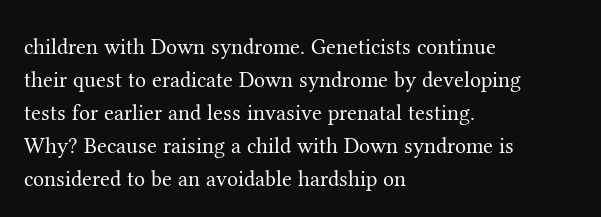children with Down syndrome. Geneticists continue their quest to eradicate Down syndrome by developing tests for earlier and less invasive prenatal testing. Why? Because raising a child with Down syndrome is considered to be an avoidable hardship on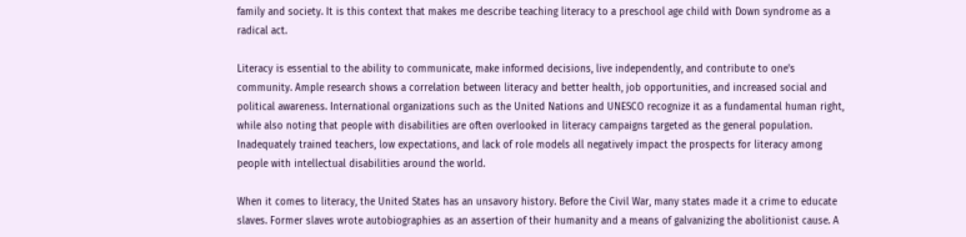family and society. It is this context that makes me describe teaching literacy to a preschool age child with Down syndrome as a radical act.

Literacy is essential to the ability to communicate, make informed decisions, live independently, and contribute to one's community. Ample research shows a correlation between literacy and better health, job opportunities, and increased social and political awareness. International organizations such as the United Nations and UNESCO recognize it as a fundamental human right, while also noting that people with disabilities are often overlooked in literacy campaigns targeted as the general population. Inadequately trained teachers, low expectations, and lack of role models all negatively impact the prospects for literacy among people with intellectual disabilities around the world.

When it comes to literacy, the United States has an unsavory history. Before the Civil War, many states made it a crime to educate slaves. Former slaves wrote autobiographies as an assertion of their humanity and a means of galvanizing the abolitionist cause. A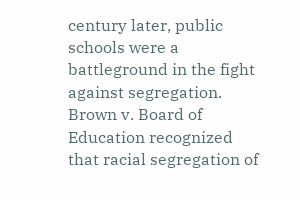century later, public schools were a battleground in the fight against segregation. Brown v. Board of Education recognized that racial segregation of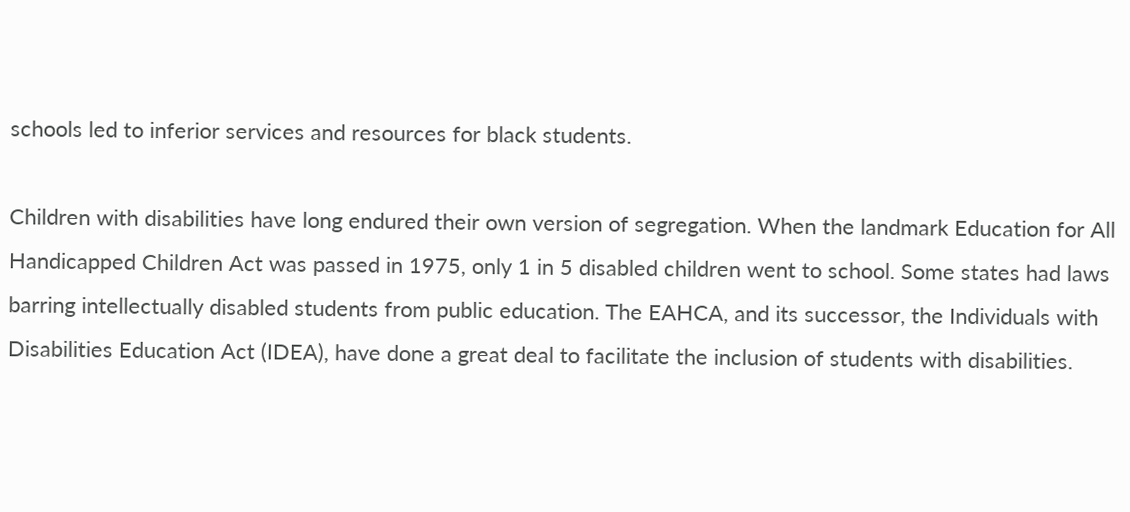schools led to inferior services and resources for black students.

Children with disabilities have long endured their own version of segregation. When the landmark Education for All Handicapped Children Act was passed in 1975, only 1 in 5 disabled children went to school. Some states had laws barring intellectually disabled students from public education. The EAHCA, and its successor, the Individuals with Disabilities Education Act (IDEA), have done a great deal to facilitate the inclusion of students with disabilities.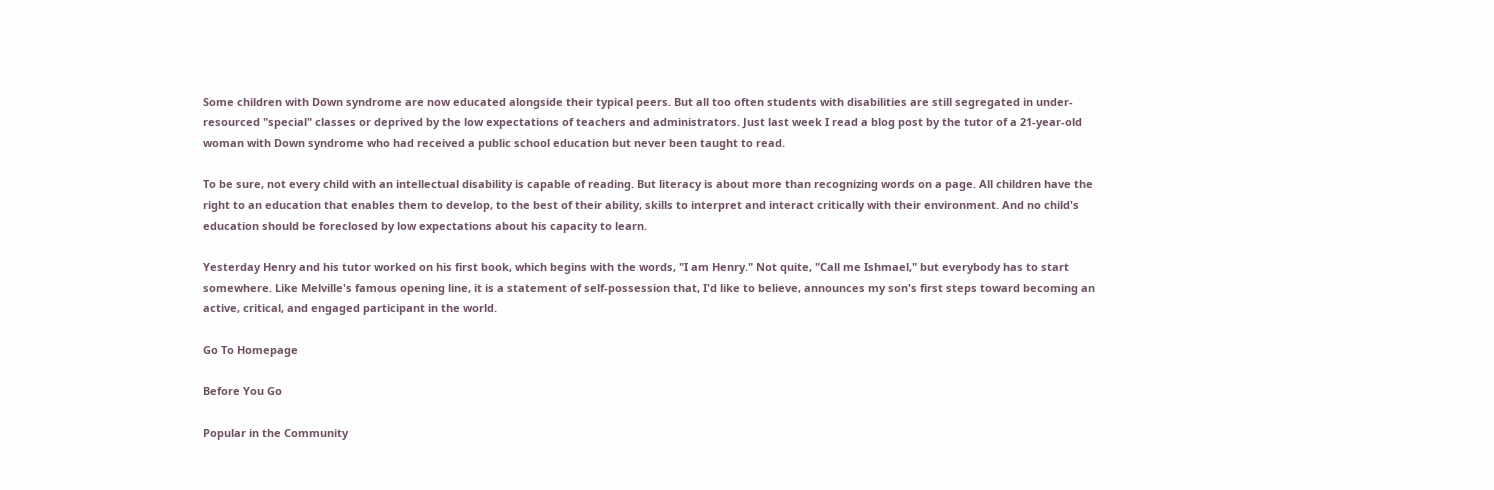Some children with Down syndrome are now educated alongside their typical peers. But all too often students with disabilities are still segregated in under-resourced "special" classes or deprived by the low expectations of teachers and administrators. Just last week I read a blog post by the tutor of a 21-year-old woman with Down syndrome who had received a public school education but never been taught to read.

To be sure, not every child with an intellectual disability is capable of reading. But literacy is about more than recognizing words on a page. All children have the right to an education that enables them to develop, to the best of their ability, skills to interpret and interact critically with their environment. And no child's education should be foreclosed by low expectations about his capacity to learn.

Yesterday Henry and his tutor worked on his first book, which begins with the words, "I am Henry." Not quite, "Call me Ishmael," but everybody has to start somewhere. Like Melville's famous opening line, it is a statement of self-possession that, I'd like to believe, announces my son's first steps toward becoming an active, critical, and engaged participant in the world.

Go To Homepage

Before You Go

Popular in the Community